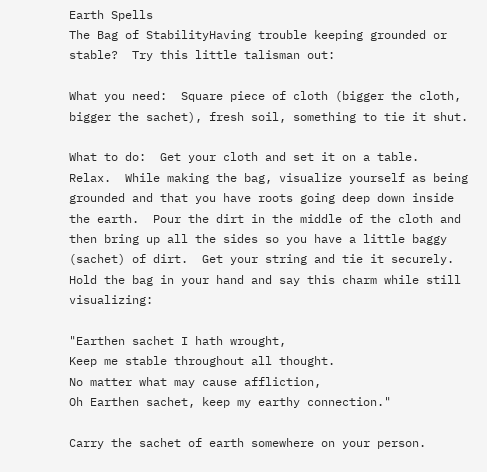Earth Spells
The Bag of StabilityHaving trouble keeping grounded or stable?  Try this little talisman out:

What you need:  Square piece of cloth (bigger the cloth, bigger the sachet), fresh soil, something to tie it shut.

What to do:  Get your cloth and set it on a table.  Relax.  While making the bag, visualize yourself as being grounded and that you have roots going deep down inside the earth.  Pour the dirt in the middle of the cloth and then bring up all the sides so you have a little baggy (sachet) of dirt.  Get your string and tie it securely.  Hold the bag in your hand and say this charm while still visualizing:

"Earthen sachet I hath wrought,
Keep me stable throughout all thought.
No matter what may cause affliction,
Oh Earthen sachet, keep my earthy connection."

Carry the sachet of earth somewhere on your person.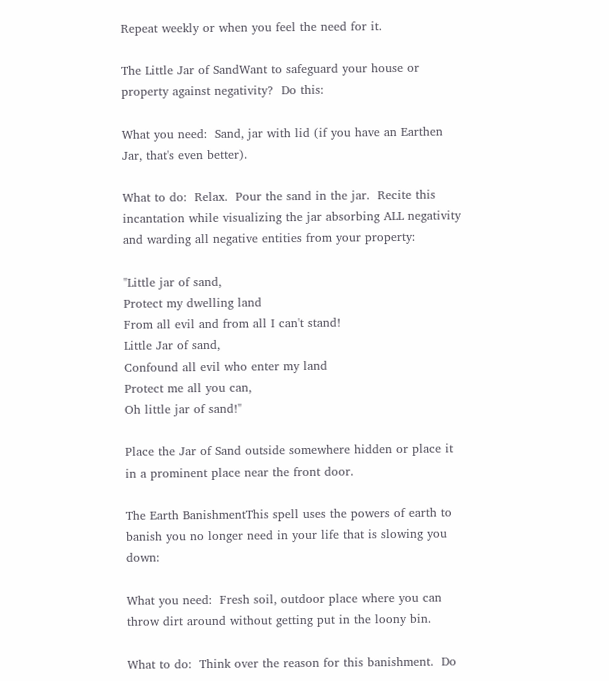Repeat weekly or when you feel the need for it.

The Little Jar of SandWant to safeguard your house or property against negativity?  Do this:

What you need:  Sand, jar with lid (if you have an Earthen Jar, that's even better).

What to do:  Relax.  Pour the sand in the jar.  Recite this incantation while visualizing the jar absorbing ALL negativity and warding all negative entities from your property:

"Little jar of sand,
Protect my dwelling land
From all evil and from all I can't stand!
Little Jar of sand,
Confound all evil who enter my land
Protect me all you can,
Oh little jar of sand!"

Place the Jar of Sand outside somewhere hidden or place it in a prominent place near the front door.

The Earth BanishmentThis spell uses the powers of earth to banish you no longer need in your life that is slowing you down:

What you need:  Fresh soil, outdoor place where you can throw dirt around without getting put in the loony bin.

What to do:  Think over the reason for this banishment.  Do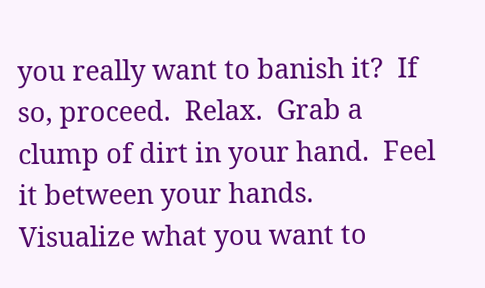you really want to banish it?  If so, proceed.  Relax.  Grab a clump of dirt in your hand.  Feel it between your hands.  Visualize what you want to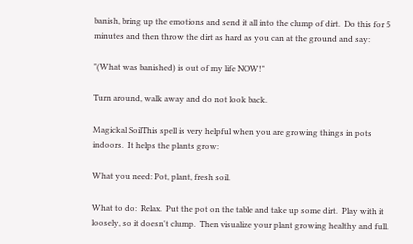banish, bring up the emotions and send it all into the clump of dirt.  Do this for 5 minutes and then throw the dirt as hard as you can at the ground and say:

"(What was banished) is out of my life NOW!"

Turn around, walk away and do not look back.

Magickal SoilThis spell is very helpful when you are growing things in pots indoors.  It helps the plants grow:

What you need: Pot, plant, fresh soil.

What to do:  Relax.  Put the pot on the table and take up some dirt.  Play with it loosely, so it doesn't clump.  Then visualize your plant growing healthy and full.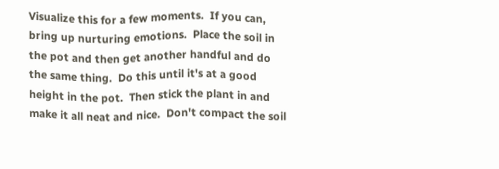Visualize this for a few moments.  If you can, bring up nurturing emotions.  Place the soil in the pot and then get another handful and do the same thing.  Do this until it's at a good height in the pot.  Then stick the plant in and make it all neat and nice.  Don't compact the soil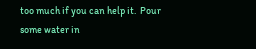too much if you can help it.  Pour some water in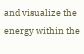and visualize the energy within the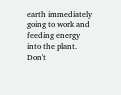earth immediately going to work and feeding energy into the plant.  Don't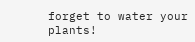forget to water your plants!